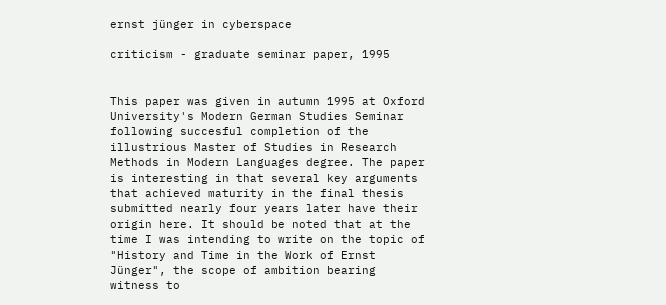ernst jünger in cyberspace

criticism - graduate seminar paper, 1995


This paper was given in autumn 1995 at Oxford University's Modern German Studies Seminar following succesful completion of the illustrious Master of Studies in Research Methods in Modern Languages degree. The paper is interesting in that several key arguments that achieved maturity in the final thesis submitted nearly four years later have their origin here. It should be noted that at the time I was intending to write on the topic of "History and Time in the Work of Ernst Jünger", the scope of ambition bearing witness to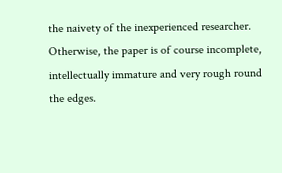the naivety of the inexperienced researcher. Otherwise, the paper is of course incomplete, intellectually immature and very rough round the edges.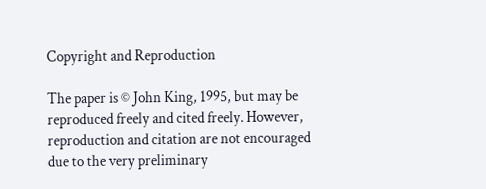Copyright and Reproduction

The paper is © John King, 1995, but may be reproduced freely and cited freely. However, reproduction and citation are not encouraged due to the very preliminary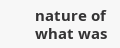nature of what was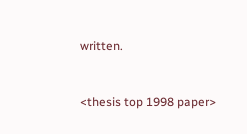written.


<thesis top 1998 paper>